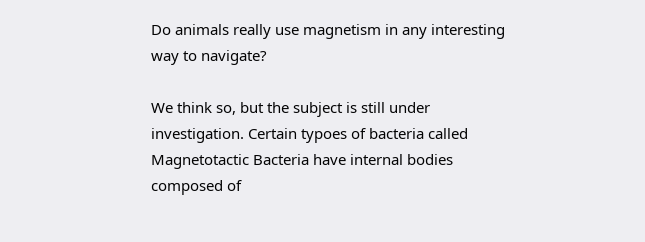Do animals really use magnetism in any interesting way to navigate?

We think so, but the subject is still under investigation. Certain typoes of bacteria called Magnetotactic Bacteria have internal bodies composed of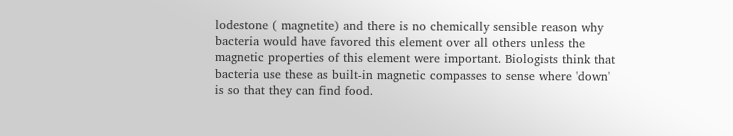lodestone ( magnetite) and there is no chemically sensible reason why bacteria would have favored this element over all others unless the magnetic properties of this element were important. Biologists think that bacteria use these as built-in magnetic compasses to sense where 'down' is so that they can find food.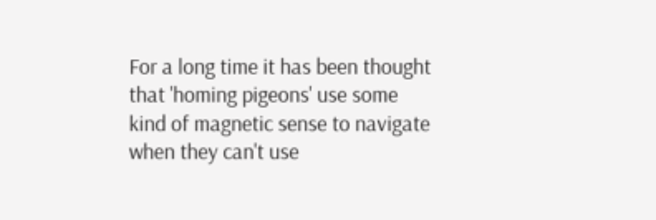For a long time it has been thought that 'homing pigeons' use some kind of magnetic sense to navigate when they can't use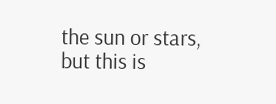the sun or stars, but this is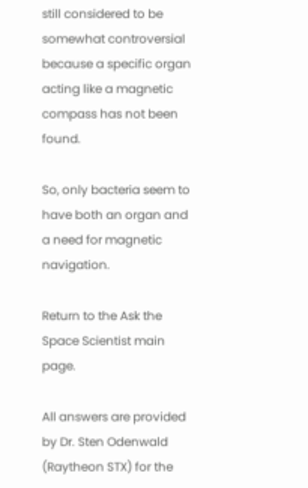still considered to be somewhat controversial because a specific organ acting like a magnetic compass has not been found.

So, only bacteria seem to have both an organ and a need for magnetic navigation.

Return to the Ask the Space Scientist main page.

All answers are provided by Dr. Sten Odenwald (Raytheon STX) for the